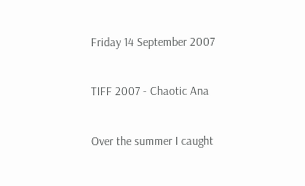Friday 14 September 2007

TIFF 2007 - Chaotic Ana

Over the summer I caught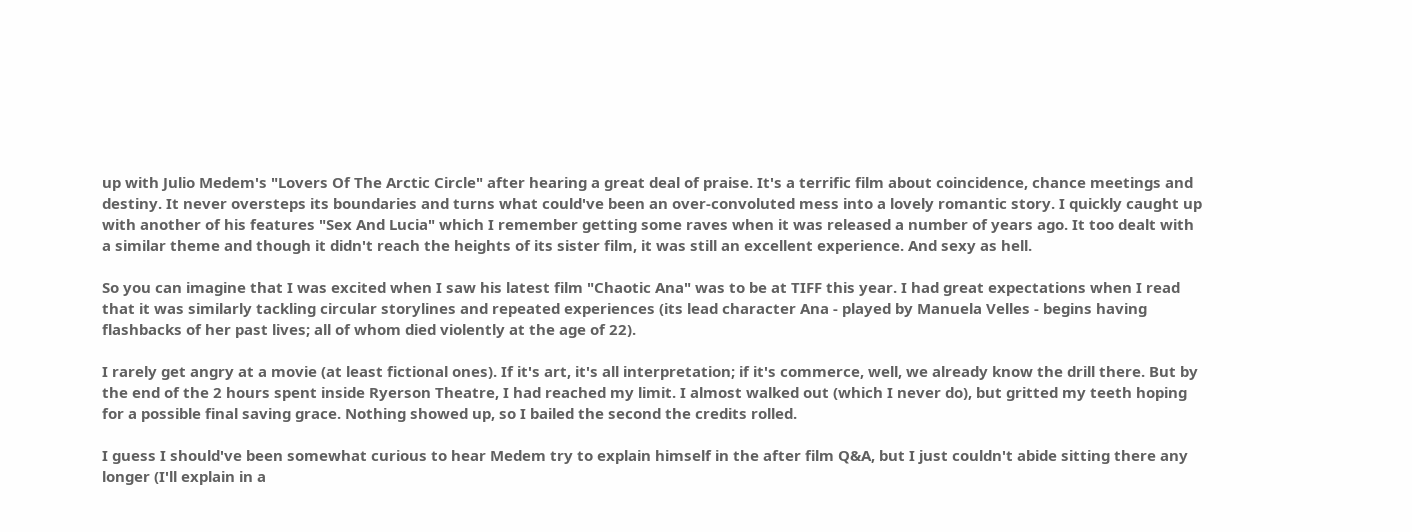up with Julio Medem's "Lovers Of The Arctic Circle" after hearing a great deal of praise. It's a terrific film about coincidence, chance meetings and destiny. It never oversteps its boundaries and turns what could've been an over-convoluted mess into a lovely romantic story. I quickly caught up with another of his features "Sex And Lucia" which I remember getting some raves when it was released a number of years ago. It too dealt with a similar theme and though it didn't reach the heights of its sister film, it was still an excellent experience. And sexy as hell.

So you can imagine that I was excited when I saw his latest film "Chaotic Ana" was to be at TIFF this year. I had great expectations when I read that it was similarly tackling circular storylines and repeated experiences (its lead character Ana - played by Manuela Velles - begins having flashbacks of her past lives; all of whom died violently at the age of 22).

I rarely get angry at a movie (at least fictional ones). If it's art, it's all interpretation; if it's commerce, well, we already know the drill there. But by the end of the 2 hours spent inside Ryerson Theatre, I had reached my limit. I almost walked out (which I never do), but gritted my teeth hoping for a possible final saving grace. Nothing showed up, so I bailed the second the credits rolled.

I guess I should've been somewhat curious to hear Medem try to explain himself in the after film Q&A, but I just couldn't abide sitting there any longer (I'll explain in a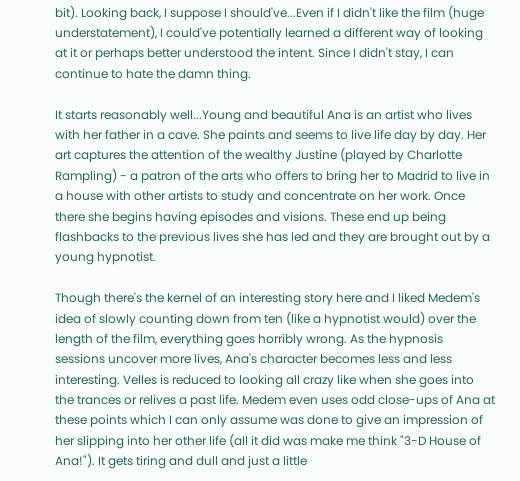bit). Looking back, I suppose I should've...Even if I didn't like the film (huge understatement), I could've potentially learned a different way of looking at it or perhaps better understood the intent. Since I didn't stay, I can continue to hate the damn thing.

It starts reasonably well...Young and beautiful Ana is an artist who lives with her father in a cave. She paints and seems to live life day by day. Her art captures the attention of the wealthy Justine (played by Charlotte Rampling) - a patron of the arts who offers to bring her to Madrid to live in a house with other artists to study and concentrate on her work. Once there she begins having episodes and visions. These end up being flashbacks to the previous lives she has led and they are brought out by a young hypnotist.

Though there's the kernel of an interesting story here and I liked Medem's idea of slowly counting down from ten (like a hypnotist would) over the length of the film, everything goes horribly wrong. As the hypnosis sessions uncover more lives, Ana's character becomes less and less interesting. Velles is reduced to looking all crazy like when she goes into the trances or relives a past life. Medem even uses odd close-ups of Ana at these points which I can only assume was done to give an impression of her slipping into her other life (all it did was make me think "3-D House of Ana!"). It gets tiring and dull and just a little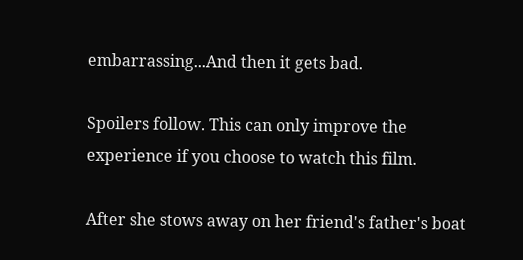embarrassing...And then it gets bad.

Spoilers follow. This can only improve the experience if you choose to watch this film.

After she stows away on her friend's father's boat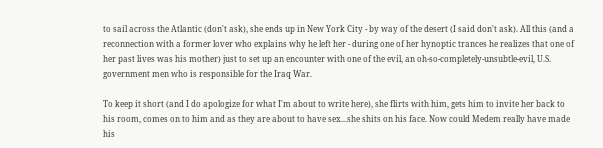to sail across the Atlantic (don't ask), she ends up in New York City - by way of the desert (I said don't ask). All this (and a reconnection with a former lover who explains why he left her - during one of her hynoptic trances he realizes that one of her past lives was his mother) just to set up an encounter with one of the evil, an oh-so-completely-unsubtle-evil, U.S. government men who is responsible for the Iraq War.

To keep it short (and I do apologize for what I'm about to write here), she flirts with him, gets him to invite her back to his room, comes on to him and as they are about to have sex...she shits on his face. Now could Medem really have made his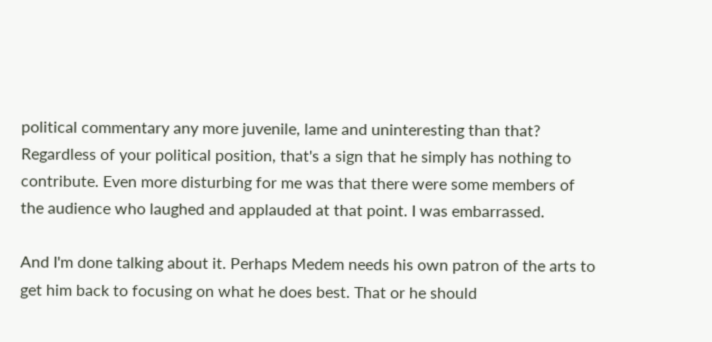political commentary any more juvenile, lame and uninteresting than that? Regardless of your political position, that's a sign that he simply has nothing to contribute. Even more disturbing for me was that there were some members of the audience who laughed and applauded at that point. I was embarrassed.

And I'm done talking about it. Perhaps Medem needs his own patron of the arts to get him back to focusing on what he does best. That or he should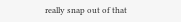really snap out of that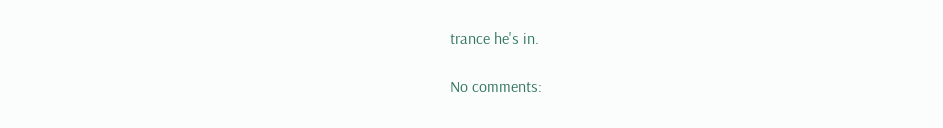trance he's in.

No comments: